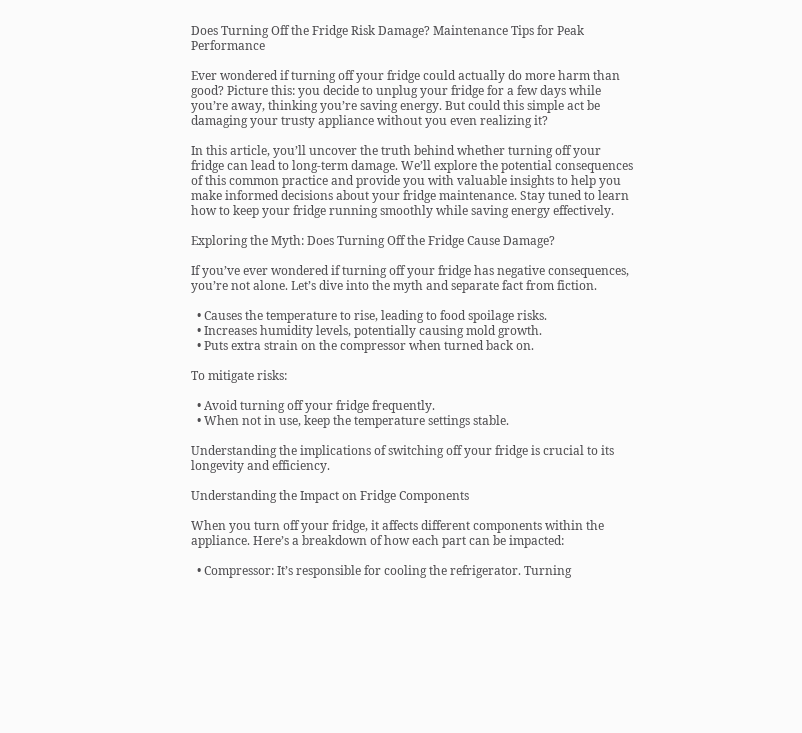Does Turning Off the Fridge Risk Damage? Maintenance Tips for Peak Performance

Ever wondered if turning off your fridge could actually do more harm than good? Picture this: you decide to unplug your fridge for a few days while you’re away, thinking you’re saving energy. But could this simple act be damaging your trusty appliance without you even realizing it?

In this article, you’ll uncover the truth behind whether turning off your fridge can lead to long-term damage. We’ll explore the potential consequences of this common practice and provide you with valuable insights to help you make informed decisions about your fridge maintenance. Stay tuned to learn how to keep your fridge running smoothly while saving energy effectively.

Exploring the Myth: Does Turning Off the Fridge Cause Damage?

If you’ve ever wondered if turning off your fridge has negative consequences, you’re not alone. Let’s dive into the myth and separate fact from fiction.

  • Causes the temperature to rise, leading to food spoilage risks.
  • Increases humidity levels, potentially causing mold growth.
  • Puts extra strain on the compressor when turned back on.

To mitigate risks:

  • Avoid turning off your fridge frequently.
  • When not in use, keep the temperature settings stable.

Understanding the implications of switching off your fridge is crucial to its longevity and efficiency.

Understanding the Impact on Fridge Components

When you turn off your fridge, it affects different components within the appliance. Here’s a breakdown of how each part can be impacted:

  • Compressor: It’s responsible for cooling the refrigerator. Turning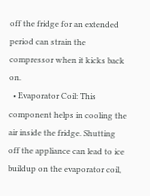off the fridge for an extended period can strain the compressor when it kicks back on.
  • Evaporator Coil: This component helps in cooling the air inside the fridge. Shutting off the appliance can lead to ice buildup on the evaporator coil,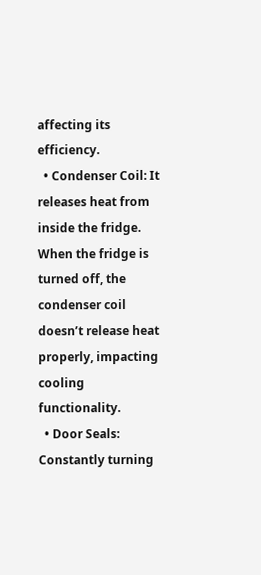affecting its efficiency.
  • Condenser Coil: It releases heat from inside the fridge. When the fridge is turned off, the condenser coil doesn’t release heat properly, impacting cooling functionality.
  • Door Seals: Constantly turning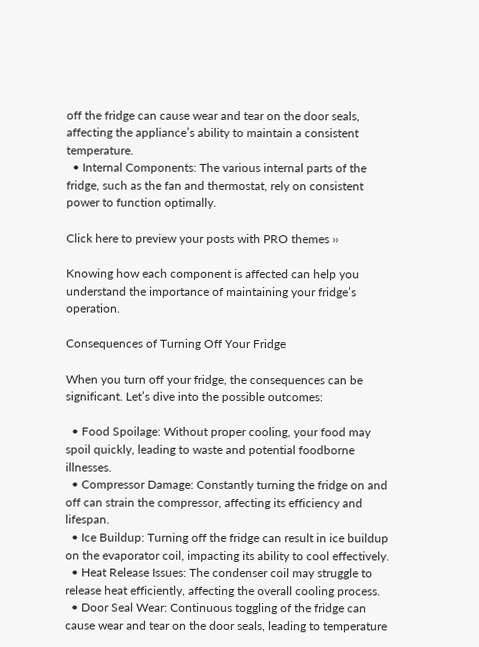off the fridge can cause wear and tear on the door seals, affecting the appliance’s ability to maintain a consistent temperature.
  • Internal Components: The various internal parts of the fridge, such as the fan and thermostat, rely on consistent power to function optimally.

Click here to preview your posts with PRO themes ››

Knowing how each component is affected can help you understand the importance of maintaining your fridge’s operation.

Consequences of Turning Off Your Fridge

When you turn off your fridge, the consequences can be significant. Let’s dive into the possible outcomes:

  • Food Spoilage: Without proper cooling, your food may spoil quickly, leading to waste and potential foodborne illnesses.
  • Compressor Damage: Constantly turning the fridge on and off can strain the compressor, affecting its efficiency and lifespan.
  • Ice Buildup: Turning off the fridge can result in ice buildup on the evaporator coil, impacting its ability to cool effectively.
  • Heat Release Issues: The condenser coil may struggle to release heat efficiently, affecting the overall cooling process.
  • Door Seal Wear: Continuous toggling of the fridge can cause wear and tear on the door seals, leading to temperature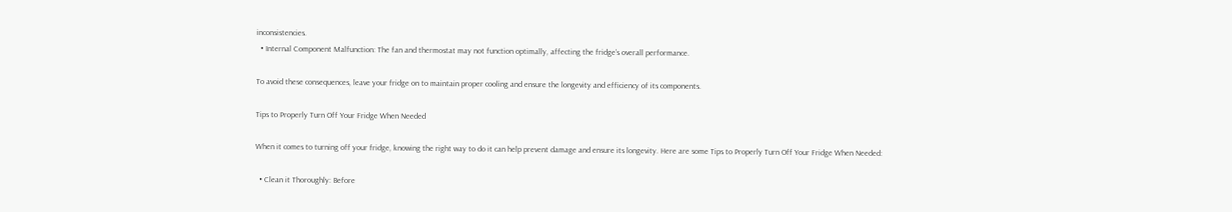inconsistencies.
  • Internal Component Malfunction: The fan and thermostat may not function optimally, affecting the fridge’s overall performance.

To avoid these consequences, leave your fridge on to maintain proper cooling and ensure the longevity and efficiency of its components.

Tips to Properly Turn Off Your Fridge When Needed

When it comes to turning off your fridge, knowing the right way to do it can help prevent damage and ensure its longevity. Here are some Tips to Properly Turn Off Your Fridge When Needed:

  • Clean it Thoroughly: Before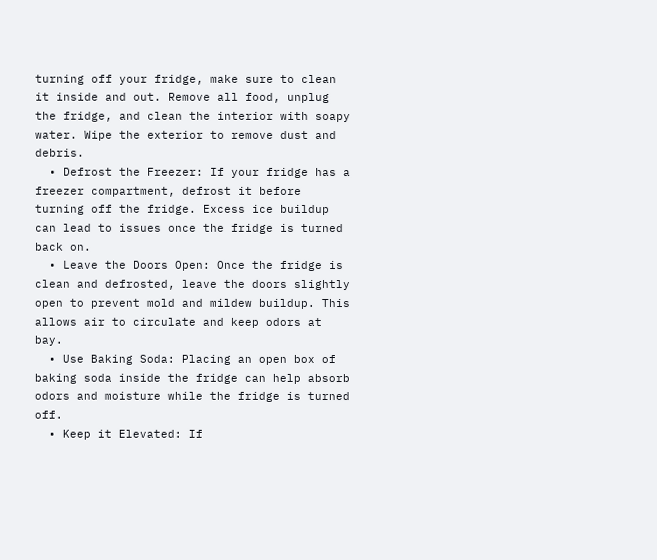turning off your fridge, make sure to clean it inside and out. Remove all food, unplug the fridge, and clean the interior with soapy water. Wipe the exterior to remove dust and debris.
  • Defrost the Freezer: If your fridge has a freezer compartment, defrost it before turning off the fridge. Excess ice buildup can lead to issues once the fridge is turned back on.
  • Leave the Doors Open: Once the fridge is clean and defrosted, leave the doors slightly open to prevent mold and mildew buildup. This allows air to circulate and keep odors at bay.
  • Use Baking Soda: Placing an open box of baking soda inside the fridge can help absorb odors and moisture while the fridge is turned off.
  • Keep it Elevated: If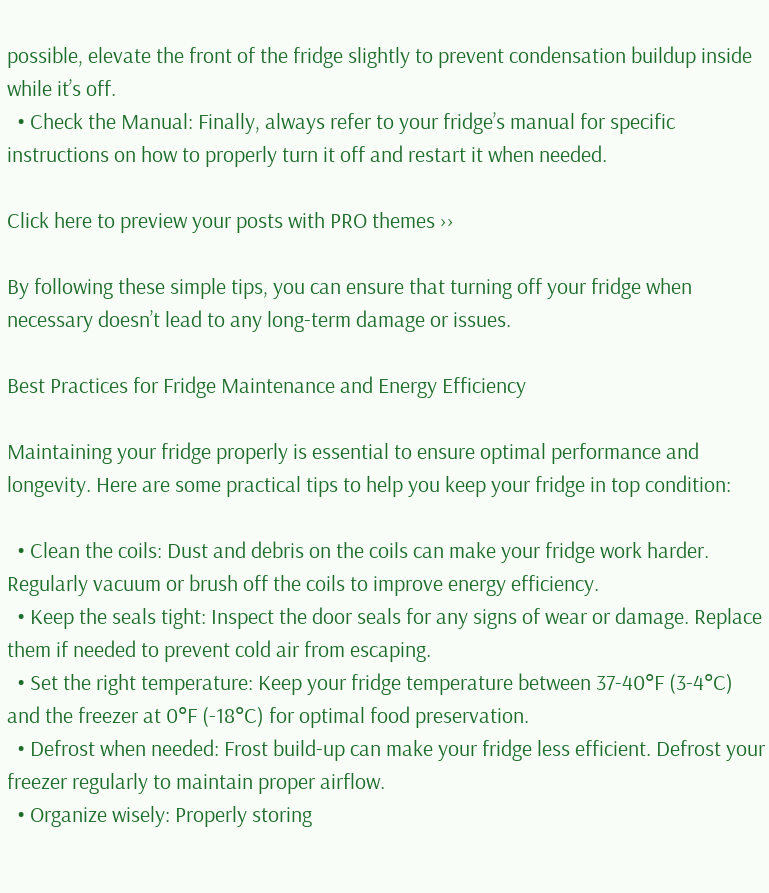possible, elevate the front of the fridge slightly to prevent condensation buildup inside while it’s off.
  • Check the Manual: Finally, always refer to your fridge’s manual for specific instructions on how to properly turn it off and restart it when needed.

Click here to preview your posts with PRO themes ››

By following these simple tips, you can ensure that turning off your fridge when necessary doesn’t lead to any long-term damage or issues.

Best Practices for Fridge Maintenance and Energy Efficiency

Maintaining your fridge properly is essential to ensure optimal performance and longevity. Here are some practical tips to help you keep your fridge in top condition:

  • Clean the coils: Dust and debris on the coils can make your fridge work harder. Regularly vacuum or brush off the coils to improve energy efficiency.
  • Keep the seals tight: Inspect the door seals for any signs of wear or damage. Replace them if needed to prevent cold air from escaping.
  • Set the right temperature: Keep your fridge temperature between 37-40°F (3-4°C) and the freezer at 0°F (-18°C) for optimal food preservation.
  • Defrost when needed: Frost build-up can make your fridge less efficient. Defrost your freezer regularly to maintain proper airflow.
  • Organize wisely: Properly storing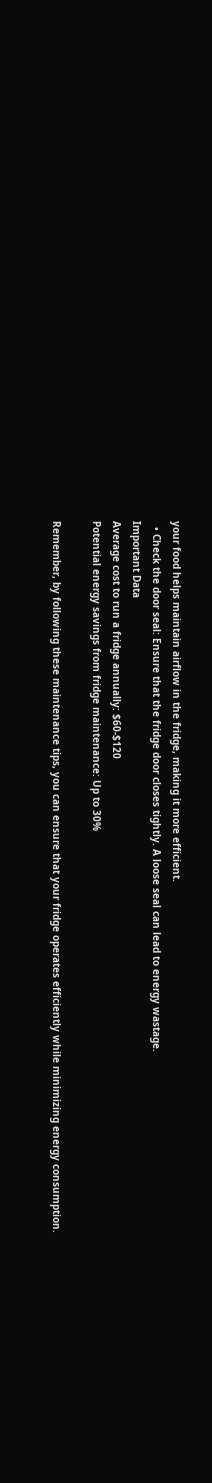your food helps maintain airflow in the fridge, making it more efficient.
  • Check the door seal: Ensure that the fridge door closes tightly. A loose seal can lead to energy wastage.
Important Data
Average cost to run a fridge annually: $60-$120
Potential energy savings from fridge maintenance: Up to 30%

Remember, by following these maintenance tips, you can ensure that your fridge operates efficiently while minimizing energy consumption.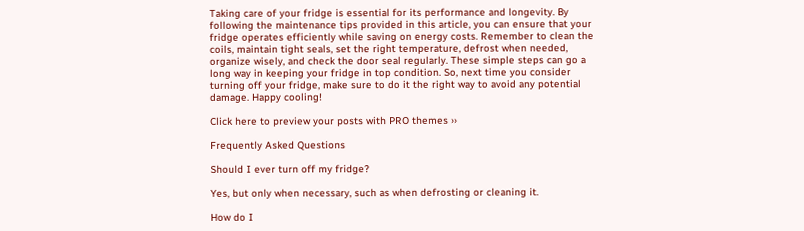Taking care of your fridge is essential for its performance and longevity. By following the maintenance tips provided in this article, you can ensure that your fridge operates efficiently while saving on energy costs. Remember to clean the coils, maintain tight seals, set the right temperature, defrost when needed, organize wisely, and check the door seal regularly. These simple steps can go a long way in keeping your fridge in top condition. So, next time you consider turning off your fridge, make sure to do it the right way to avoid any potential damage. Happy cooling!

Click here to preview your posts with PRO themes ››

Frequently Asked Questions

Should I ever turn off my fridge?

Yes, but only when necessary, such as when defrosting or cleaning it.

How do I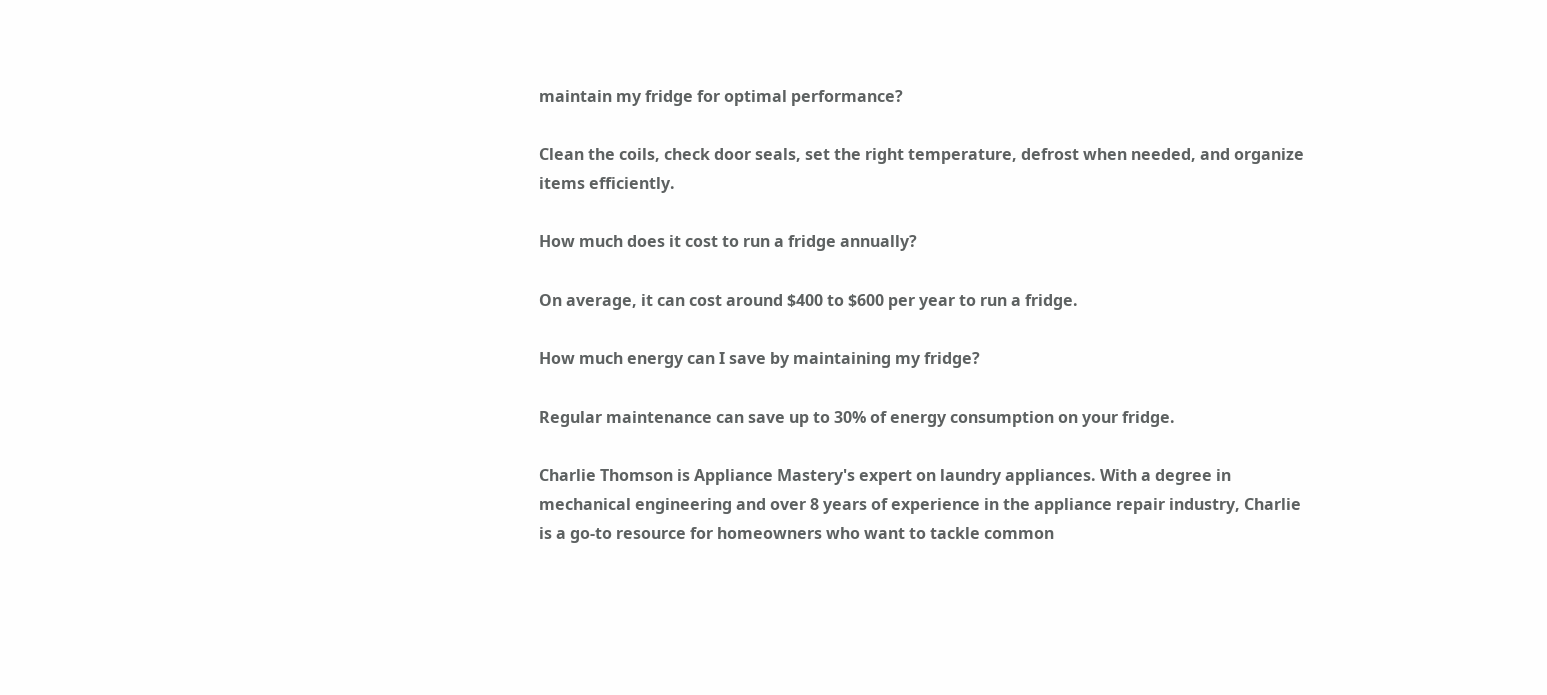maintain my fridge for optimal performance?

Clean the coils, check door seals, set the right temperature, defrost when needed, and organize items efficiently.

How much does it cost to run a fridge annually?

On average, it can cost around $400 to $600 per year to run a fridge.

How much energy can I save by maintaining my fridge?

Regular maintenance can save up to 30% of energy consumption on your fridge.

Charlie Thomson is Appliance Mastery's expert on laundry appliances. With a degree in mechanical engineering and over 8 years of experience in the appliance repair industry, Charlie is a go-to resource for homeowners who want to tackle common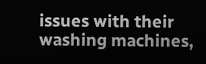issues with their washing machines,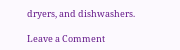dryers, and dishwashers.

Leave a Comment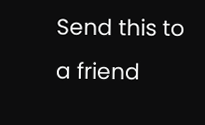Send this to a friend